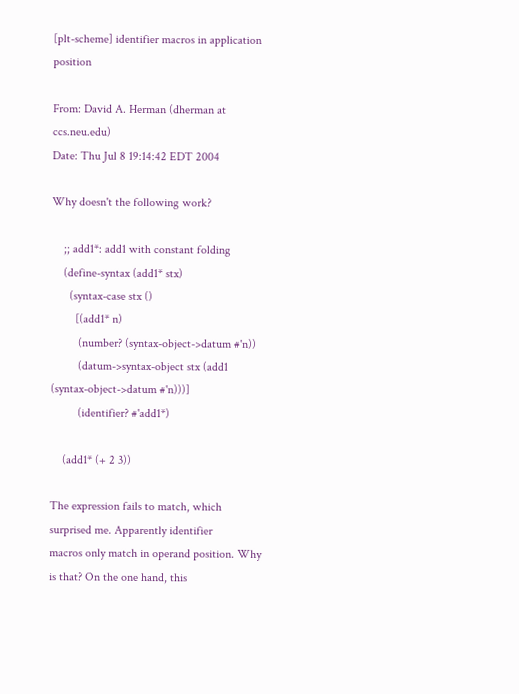[plt-scheme] identifier macros in application position

From: David A. Herman (dherman at ccs.neu.edu)
Date: Thu Jul 8 19:14:42 EDT 2004

Why doesn't the following work?

    ;; add1*: add1 with constant folding
    (define-syntax (add1* stx)
      (syntax-case stx ()
        [(add1* n)
         (number? (syntax-object->datum #'n))
         (datum->syntax-object stx (add1 (syntax-object->datum #'n)))]
         (identifier? #'add1*)

    (add1* (+ 2 3))

The expression fails to match, which surprised me. Apparently identifier
macros only match in operand position. Why is that? On the one hand, this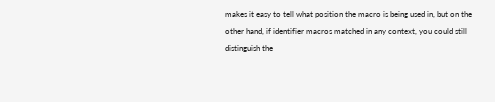makes it easy to tell what position the macro is being used in, but on the
other hand, if identifier macros matched in any context, you could still
distinguish the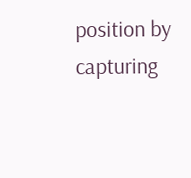position by capturing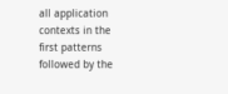all application contexts in the
first patterns followed by the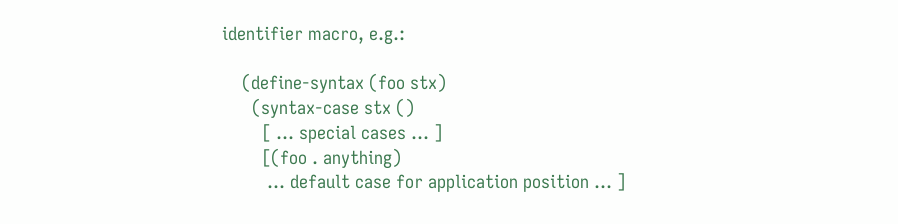identifier macro, e.g.:

    (define-syntax (foo stx)
      (syntax-case stx ()
        [ ... special cases ... ]
        [(foo . anything)
         ... default case for application position ... ]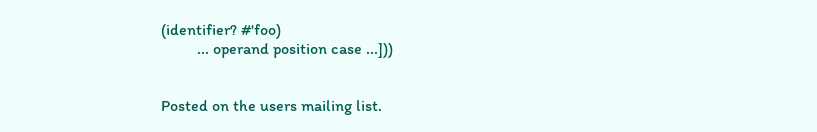(identifier? #'foo)
         ... operand position case ...]))


Posted on the users mailing list.